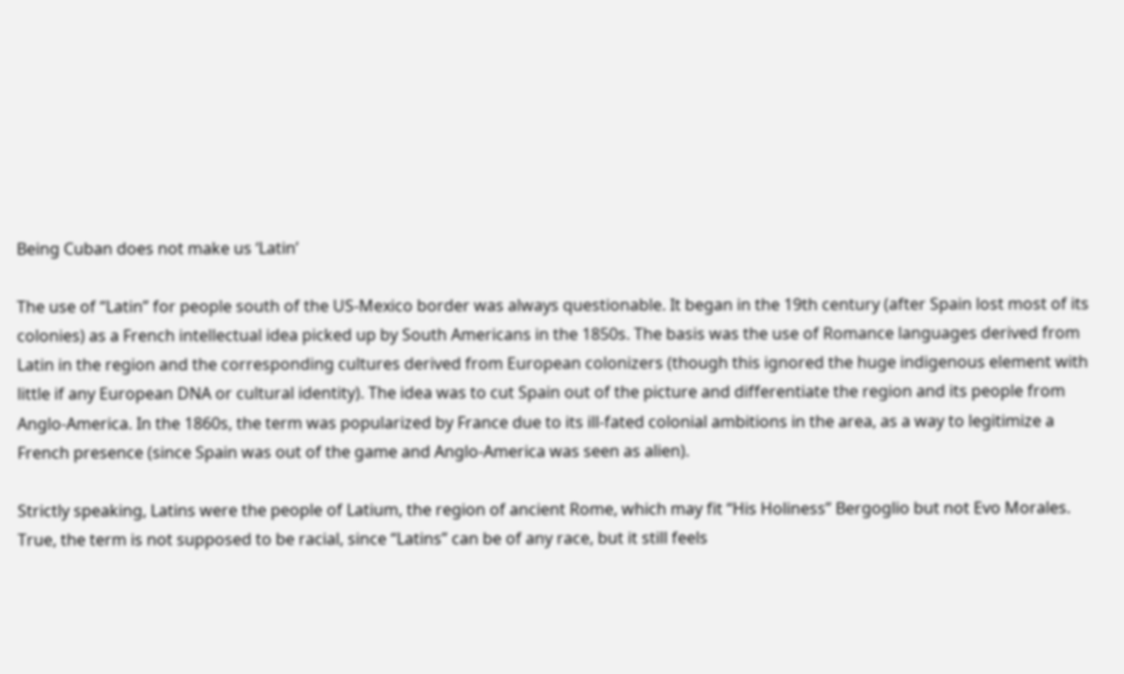Being Cuban does not make us ‘Latin’

The use of “Latin” for people south of the US-Mexico border was always questionable. It began in the 19th century (after Spain lost most of its colonies) as a French intellectual idea picked up by South Americans in the 1850s. The basis was the use of Romance languages derived from Latin in the region and the corresponding cultures derived from European colonizers (though this ignored the huge indigenous element with little if any European DNA or cultural identity). The idea was to cut Spain out of the picture and differentiate the region and its people from Anglo-America. In the 1860s, the term was popularized by France due to its ill-fated colonial ambitions in the area, as a way to legitimize a French presence (since Spain was out of the game and Anglo-America was seen as alien).

Strictly speaking, Latins were the people of Latium, the region of ancient Rome, which may fit “His Holiness” Bergoglio but not Evo Morales. True, the term is not supposed to be racial, since “Latins” can be of any race, but it still feels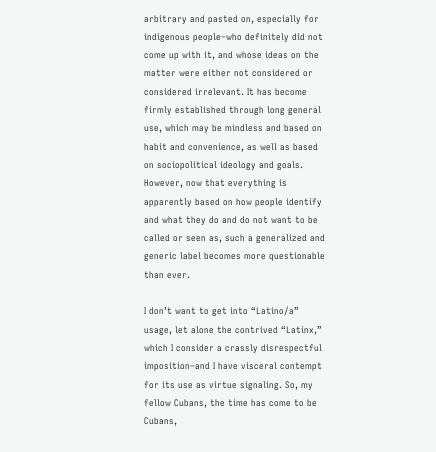arbitrary and pasted on, especially for indigenous people–who definitely did not come up with it, and whose ideas on the matter were either not considered or considered irrelevant. It has become firmly established through long general use, which may be mindless and based on habit and convenience, as well as based on sociopolitical ideology and goals. However, now that everything is apparently based on how people identify and what they do and do not want to be called or seen as, such a generalized and generic label becomes more questionable than ever.

I don’t want to get into “Latino/a” usage, let alone the contrived “Latinx,” which I consider a crassly disrespectful imposition–and I have visceral contempt for its use as virtue signaling. So, my fellow Cubans, the time has come to be Cubans,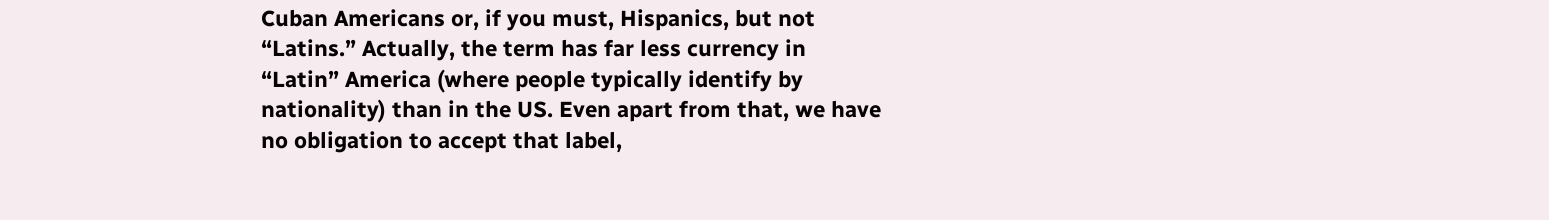Cuban Americans or, if you must, Hispanics, but not “Latins.” Actually, the term has far less currency in “Latin” America (where people typically identify by nationality) than in the US. Even apart from that, we have no obligation to accept that label,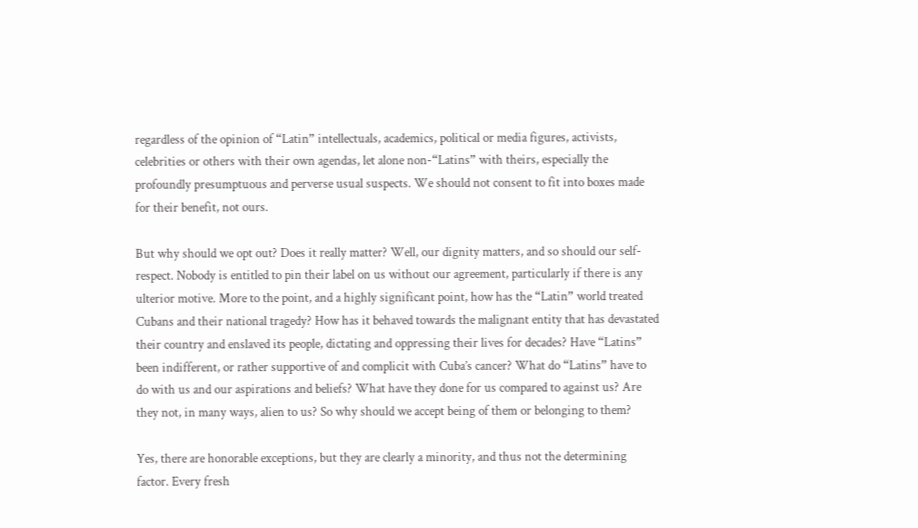regardless of the opinion of “Latin” intellectuals, academics, political or media figures, activists, celebrities or others with their own agendas, let alone non-“Latins” with theirs, especially the profoundly presumptuous and perverse usual suspects. We should not consent to fit into boxes made for their benefit, not ours.

But why should we opt out? Does it really matter? Well, our dignity matters, and so should our self-respect. Nobody is entitled to pin their label on us without our agreement, particularly if there is any ulterior motive. More to the point, and a highly significant point, how has the “Latin” world treated Cubans and their national tragedy? How has it behaved towards the malignant entity that has devastated their country and enslaved its people, dictating and oppressing their lives for decades? Have “Latins” been indifferent, or rather supportive of and complicit with Cuba’s cancer? What do “Latins” have to do with us and our aspirations and beliefs? What have they done for us compared to against us? Are they not, in many ways, alien to us? So why should we accept being of them or belonging to them?

Yes, there are honorable exceptions, but they are clearly a minority, and thus not the determining factor. Every fresh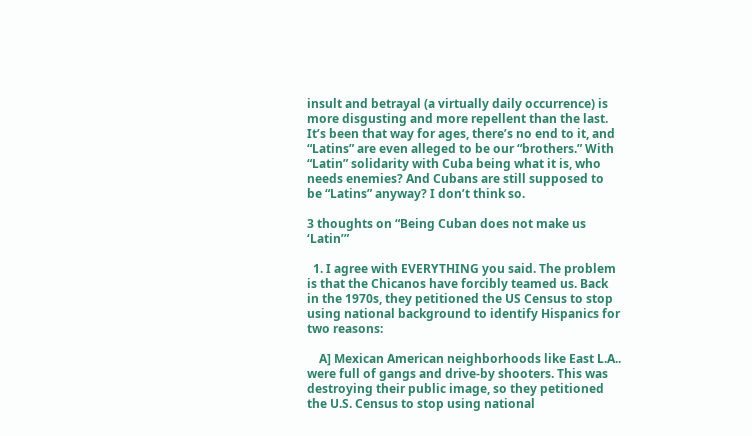insult and betrayal (a virtually daily occurrence) is more disgusting and more repellent than the last. It’s been that way for ages, there’s no end to it, and “Latins” are even alleged to be our “brothers.” With “Latin” solidarity with Cuba being what it is, who needs enemies? And Cubans are still supposed to be “Latins” anyway? I don’t think so.

3 thoughts on “Being Cuban does not make us ‘Latin’”

  1. I agree with EVERYTHING you said. The problem is that the Chicanos have forcibly teamed us. Back in the 1970s, they petitioned the US Census to stop using national background to identify Hispanics for two reasons:

    A] Mexican American neighborhoods like East L.A.. were full of gangs and drive-by shooters. This was destroying their public image, so they petitioned the U.S. Census to stop using national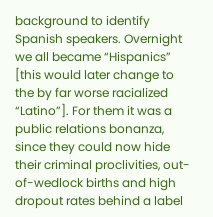background to identify Spanish speakers. Overnight we all became “Hispanics” [this would later change to the by far worse racialized “Latino”]. For them it was a public relations bonanza, since they could now hide their criminal proclivities, out-of-wedlock births and high dropout rates behind a label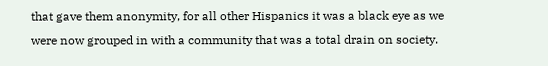that gave them anonymity, for all other Hispanics it was a black eye as we were now grouped in with a community that was a total drain on society.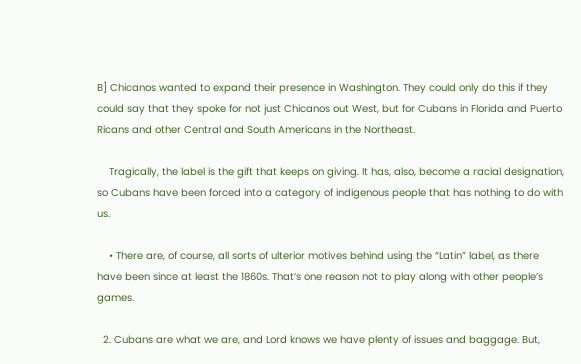B] Chicanos wanted to expand their presence in Washington. They could only do this if they could say that they spoke for not just Chicanos out West, but for Cubans in Florida and Puerto Ricans and other Central and South Americans in the Northeast.

    Tragically, the label is the gift that keeps on giving. It has, also, become a racial designation, so Cubans have been forced into a category of indigenous people that has nothing to do with us.

    • There are, of course, all sorts of ulterior motives behind using the “Latin” label, as there have been since at least the 1860s. That’s one reason not to play along with other people’s games.

  2. Cubans are what we are, and Lord knows we have plenty of issues and baggage. But,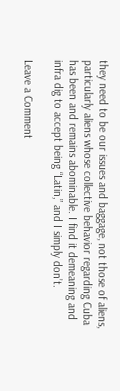they need to be our issues and baggage, not those of aliens, particularly aliens whose collective behavior regarding Cuba has been and remains abominable. I find it demeaning and infra dig to accept being “Latin,” and I simply don’t.

Leave a Comment